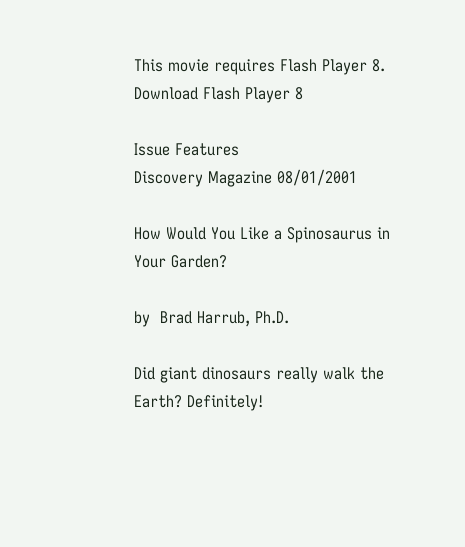This movie requires Flash Player 8. Download Flash Player 8

Issue Features
Discovery Magazine 08/01/2001

How Would You Like a Spinosaurus in Your Garden?

by  Brad Harrub, Ph.D.

Did giant dinosaurs really walk the Earth? Definitely!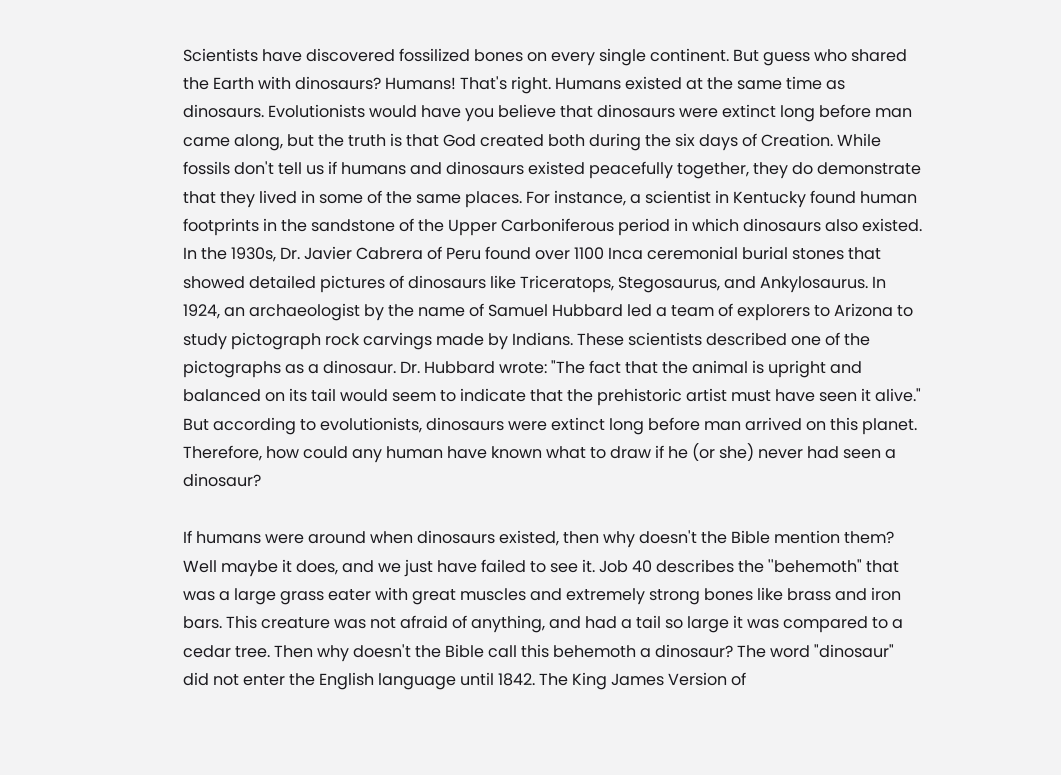Scientists have discovered fossilized bones on every single continent. But guess who shared the Earth with dinosaurs? Humans! That's right. Humans existed at the same time as dinosaurs. Evolutionists would have you believe that dinosaurs were extinct long before man came along, but the truth is that God created both during the six days of Creation. While fossils don't tell us if humans and dinosaurs existed peacefully together, they do demonstrate that they lived in some of the same places. For instance, a scientist in Kentucky found human footprints in the sandstone of the Upper Carboniferous period in which dinosaurs also existed. In the 1930s, Dr. Javier Cabrera of Peru found over 1100 Inca ceremonial burial stones that showed detailed pictures of dinosaurs like Triceratops, Stegosaurus, and Ankylosaurus. In 1924, an archaeologist by the name of Samuel Hubbard led a team of explorers to Arizona to study pictograph rock carvings made by Indians. These scientists described one of the pictographs as a dinosaur. Dr. Hubbard wrote: "The fact that the animal is upright and balanced on its tail would seem to indicate that the prehistoric artist must have seen it alive." But according to evolutionists, dinosaurs were extinct long before man arrived on this planet. Therefore, how could any human have known what to draw if he (or she) never had seen a dinosaur?

If humans were around when dinosaurs existed, then why doesn't the Bible mention them? Well maybe it does, and we just have failed to see it. Job 40 describes the ''behemoth" that was a large grass eater with great muscles and extremely strong bones like brass and iron bars. This creature was not afraid of anything, and had a tail so large it was compared to a cedar tree. Then why doesn't the Bible call this behemoth a dinosaur? The word "dinosaur" did not enter the English language until 1842. The King James Version of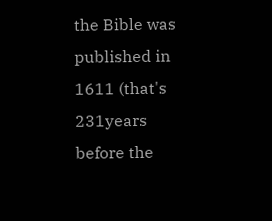the Bible was published in 1611 (that's 231years before the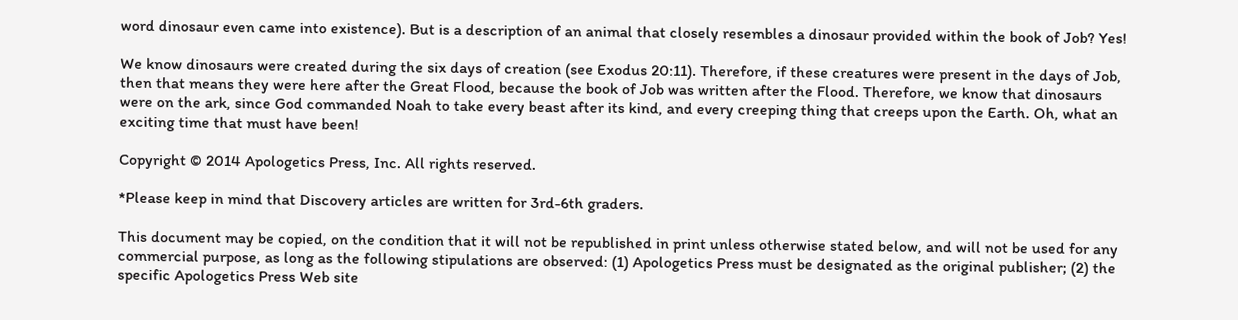word dinosaur even came into existence). But is a description of an animal that closely resembles a dinosaur provided within the book of Job? Yes!

We know dinosaurs were created during the six days of creation (see Exodus 20:11). Therefore, if these creatures were present in the days of Job, then that means they were here after the Great Flood, because the book of Job was written after the Flood. Therefore, we know that dinosaurs were on the ark, since God commanded Noah to take every beast after its kind, and every creeping thing that creeps upon the Earth. Oh, what an exciting time that must have been!

Copyright © 2014 Apologetics Press, Inc. All rights reserved.

*Please keep in mind that Discovery articles are written for 3rd-6th graders.

This document may be copied, on the condition that it will not be republished in print unless otherwise stated below, and will not be used for any commercial purpose, as long as the following stipulations are observed: (1) Apologetics Press must be designated as the original publisher; (2) the specific Apologetics Press Web site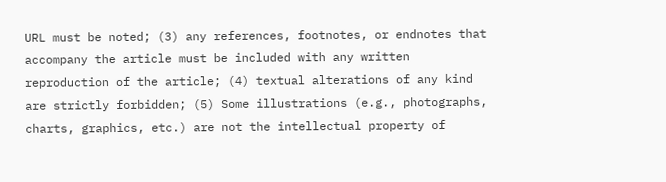URL must be noted; (3) any references, footnotes, or endnotes that accompany the article must be included with any written reproduction of the article; (4) textual alterations of any kind are strictly forbidden; (5) Some illustrations (e.g., photographs, charts, graphics, etc.) are not the intellectual property of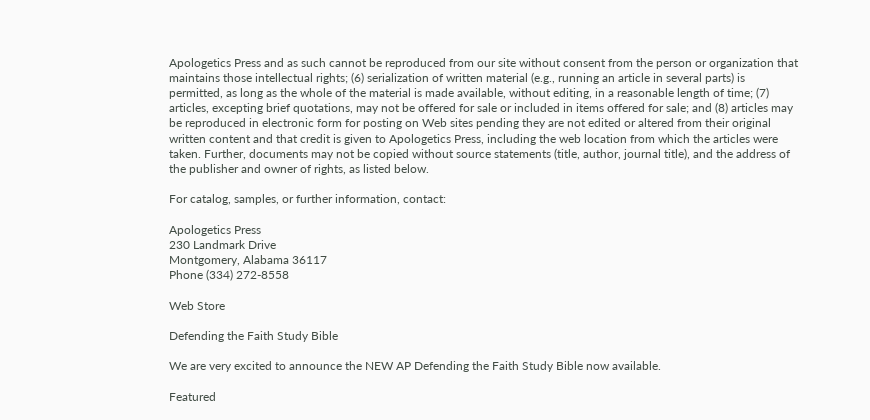Apologetics Press and as such cannot be reproduced from our site without consent from the person or organization that maintains those intellectual rights; (6) serialization of written material (e.g., running an article in several parts) is permitted, as long as the whole of the material is made available, without editing, in a reasonable length of time; (7) articles, excepting brief quotations, may not be offered for sale or included in items offered for sale; and (8) articles may be reproduced in electronic form for posting on Web sites pending they are not edited or altered from their original written content and that credit is given to Apologetics Press, including the web location from which the articles were taken. Further, documents may not be copied without source statements (title, author, journal title), and the address of the publisher and owner of rights, as listed below.

For catalog, samples, or further information, contact:

Apologetics Press
230 Landmark Drive
Montgomery, Alabama 36117
Phone (334) 272-8558

Web Store

Defending the Faith Study Bible

We are very excited to announce the NEW AP Defending the Faith Study Bible now available.

Featured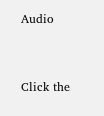Audio


Click the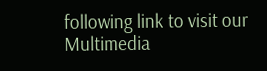following link to visit our Multimedia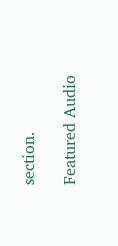section.

Featured Audio